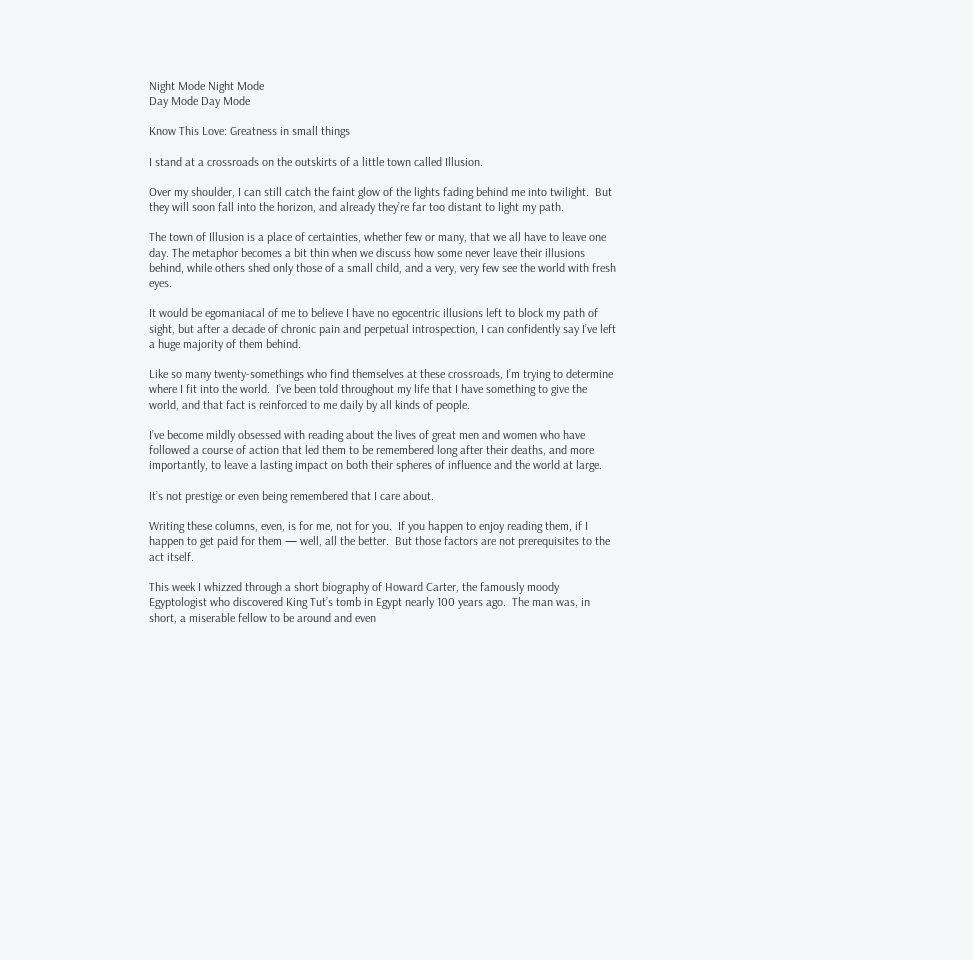Night Mode Night Mode
Day Mode Day Mode

Know This Love: Greatness in small things

I stand at a crossroads on the outskirts of a little town called Illusion.

Over my shoulder, I can still catch the faint glow of the lights fading behind me into twilight.  But they will soon fall into the horizon, and already they’re far too distant to light my path.

The town of Illusion is a place of certainties, whether few or many, that we all have to leave one day. The metaphor becomes a bit thin when we discuss how some never leave their illusions behind, while others shed only those of a small child, and a very, very few see the world with fresh eyes.

It would be egomaniacal of me to believe I have no egocentric illusions left to block my path of sight, but after a decade of chronic pain and perpetual introspection, I can confidently say I’ve left a huge majority of them behind.

Like so many twenty-somethings who find themselves at these crossroads, I’m trying to determine where I fit into the world.  I’ve been told throughout my life that I have something to give the world, and that fact is reinforced to me daily by all kinds of people.

I’ve become mildly obsessed with reading about the lives of great men and women who have followed a course of action that led them to be remembered long after their deaths, and more importantly, to leave a lasting impact on both their spheres of influence and the world at large.

It’s not prestige or even being remembered that I care about.

Writing these columns, even, is for me, not for you.  If you happen to enjoy reading them, if I happen to get paid for them — well, all the better.  But those factors are not prerequisites to the act itself.

This week I whizzed through a short biography of Howard Carter, the famously moody Egyptologist who discovered King Tut’s tomb in Egypt nearly 100 years ago.  The man was, in short, a miserable fellow to be around and even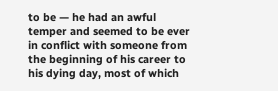to be — he had an awful temper and seemed to be ever in conflict with someone from the beginning of his career to his dying day, most of which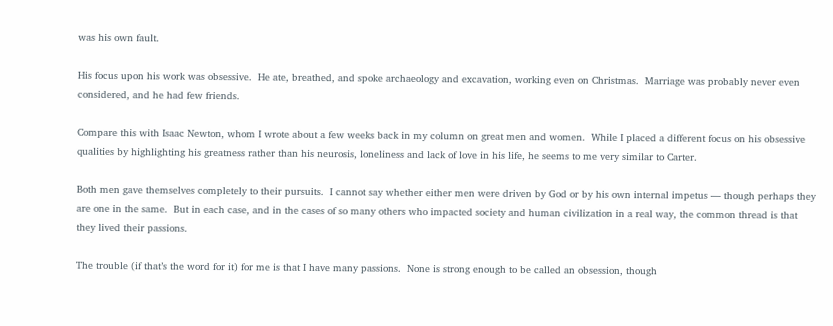was his own fault.

His focus upon his work was obsessive.  He ate, breathed, and spoke archaeology and excavation, working even on Christmas.  Marriage was probably never even considered, and he had few friends.

Compare this with Isaac Newton, whom I wrote about a few weeks back in my column on great men and women.  While I placed a different focus on his obsessive qualities by highlighting his greatness rather than his neurosis, loneliness and lack of love in his life, he seems to me very similar to Carter.

Both men gave themselves completely to their pursuits.  I cannot say whether either men were driven by God or by his own internal impetus — though perhaps they are one in the same.  But in each case, and in the cases of so many others who impacted society and human civilization in a real way, the common thread is that they lived their passions.

The trouble (if that’s the word for it) for me is that I have many passions.  None is strong enough to be called an obsession, though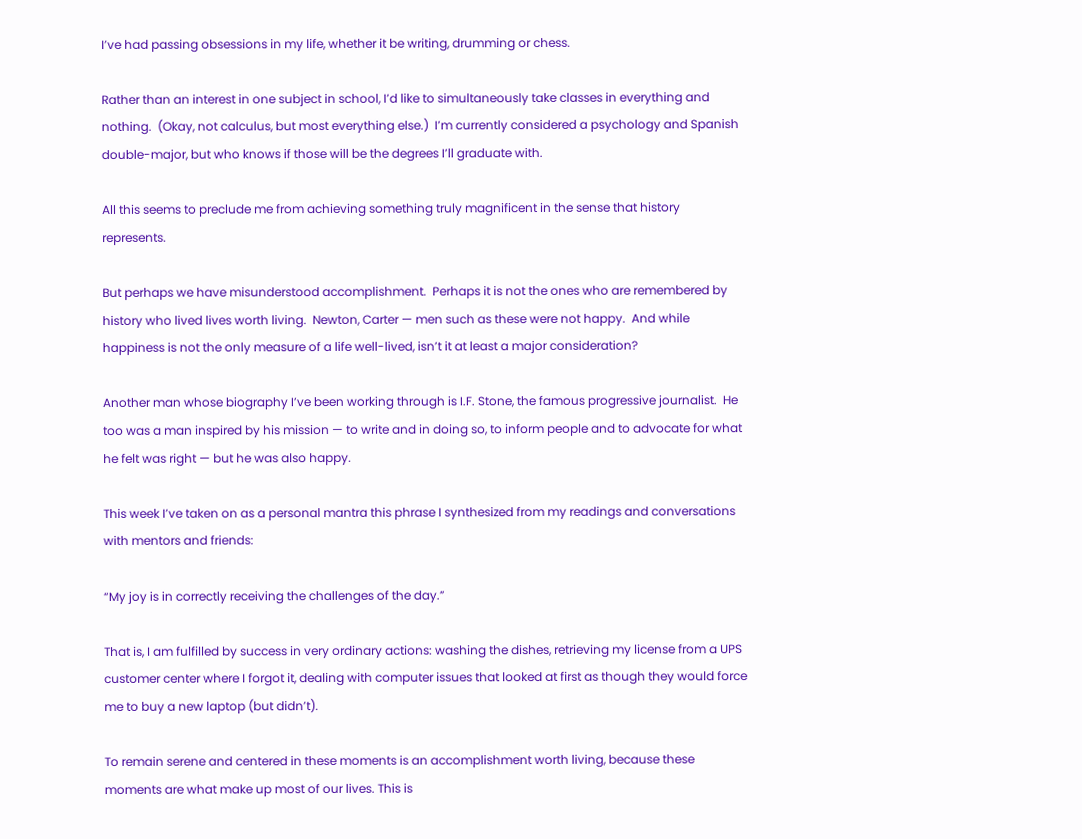I’ve had passing obsessions in my life, whether it be writing, drumming or chess.

Rather than an interest in one subject in school, I’d like to simultaneously take classes in everything and nothing.  (Okay, not calculus, but most everything else.)  I’m currently considered a psychology and Spanish double-major, but who knows if those will be the degrees I’ll graduate with.

All this seems to preclude me from achieving something truly magnificent in the sense that history represents.

But perhaps we have misunderstood accomplishment.  Perhaps it is not the ones who are remembered by history who lived lives worth living.  Newton, Carter — men such as these were not happy.  And while happiness is not the only measure of a life well-lived, isn’t it at least a major consideration?

Another man whose biography I’ve been working through is I.F. Stone, the famous progressive journalist.  He too was a man inspired by his mission — to write and in doing so, to inform people and to advocate for what he felt was right — but he was also happy.

This week I’ve taken on as a personal mantra this phrase I synthesized from my readings and conversations with mentors and friends:

“My joy is in correctly receiving the challenges of the day.”

That is, I am fulfilled by success in very ordinary actions: washing the dishes, retrieving my license from a UPS customer center where I forgot it, dealing with computer issues that looked at first as though they would force me to buy a new laptop (but didn’t).

To remain serene and centered in these moments is an accomplishment worth living, because these moments are what make up most of our lives. This is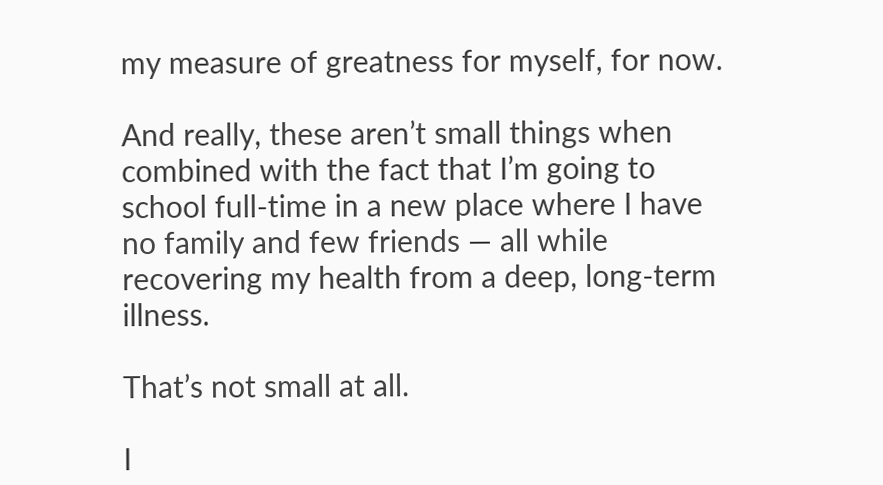my measure of greatness for myself, for now.

And really, these aren’t small things when combined with the fact that I’m going to school full-time in a new place where I have no family and few friends — all while recovering my health from a deep, long-term illness.

That’s not small at all.

I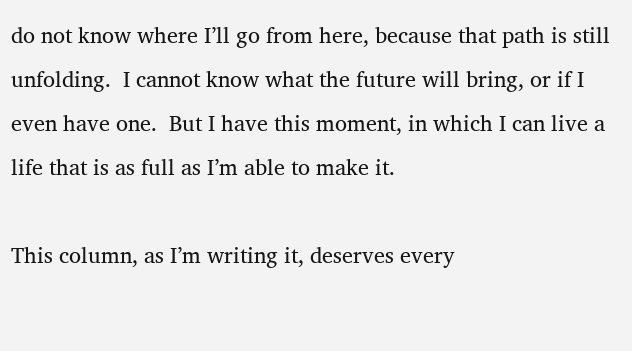do not know where I’ll go from here, because that path is still unfolding.  I cannot know what the future will bring, or if I even have one.  But I have this moment, in which I can live a life that is as full as I’m able to make it.

This column, as I’m writing it, deserves every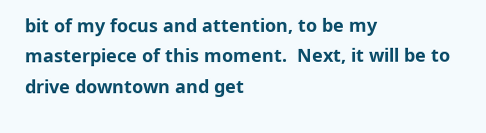bit of my focus and attention, to be my masterpiece of this moment.  Next, it will be to drive downtown and get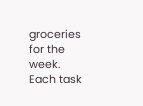groceries for the week.  Each task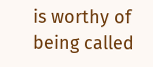is worthy of being called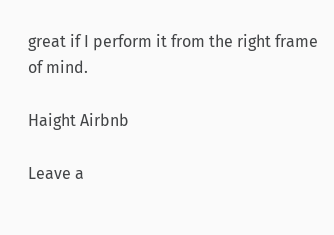great if I perform it from the right frame of mind.

Haight Airbnb

Leave a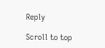Reply

Scroll to top